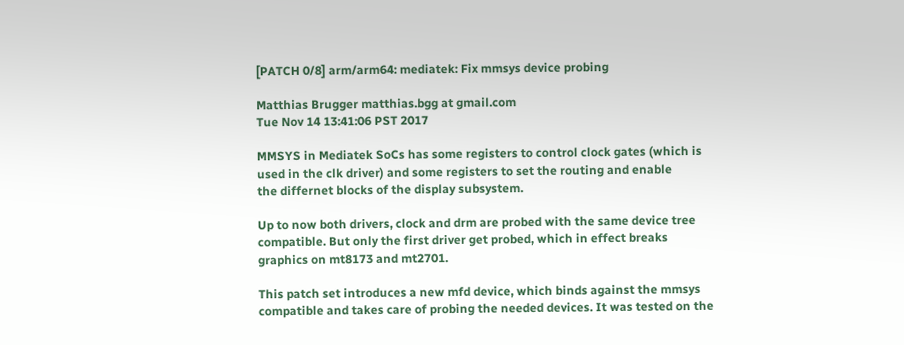[PATCH 0/8] arm/arm64: mediatek: Fix mmsys device probing

Matthias Brugger matthias.bgg at gmail.com
Tue Nov 14 13:41:06 PST 2017

MMSYS in Mediatek SoCs has some registers to control clock gates (which is
used in the clk driver) and some registers to set the routing and enable
the differnet blocks of the display subsystem.

Up to now both drivers, clock and drm are probed with the same device tree
compatible. But only the first driver get probed, which in effect breaks
graphics on mt8173 and mt2701.

This patch set introduces a new mfd device, which binds against the mmsys
compatible and takes care of probing the needed devices. It was tested on the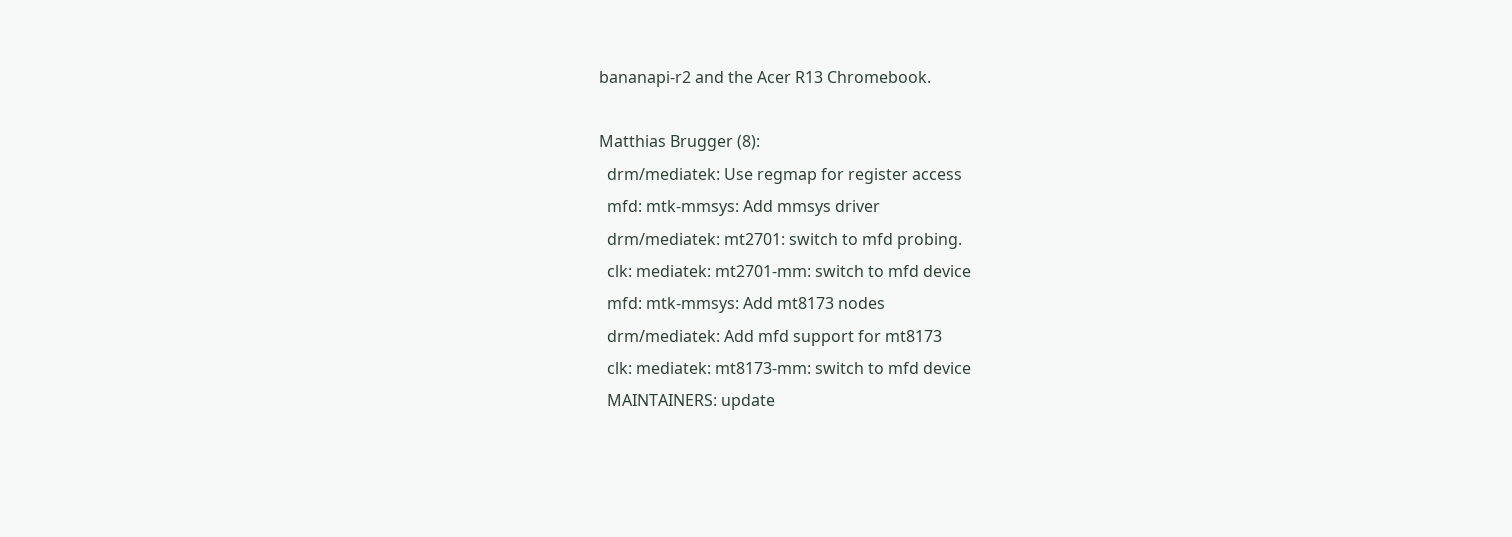bananapi-r2 and the Acer R13 Chromebook.

Matthias Brugger (8):
  drm/mediatek: Use regmap for register access
  mfd: mtk-mmsys: Add mmsys driver
  drm/mediatek: mt2701: switch to mfd probing.
  clk: mediatek: mt2701-mm: switch to mfd device
  mfd: mtk-mmsys: Add mt8173 nodes
  drm/mediatek: Add mfd support for mt8173
  clk: mediatek: mt8173-mm: switch to mfd device
  MAINTAINERS: update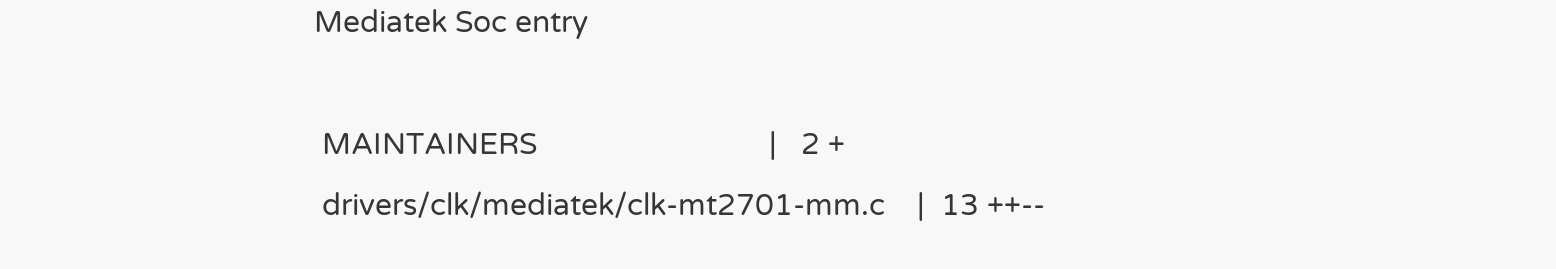Mediatek Soc entry

 MAINTAINERS                             |   2 +
 drivers/clk/mediatek/clk-mt2701-mm.c    |  13 ++--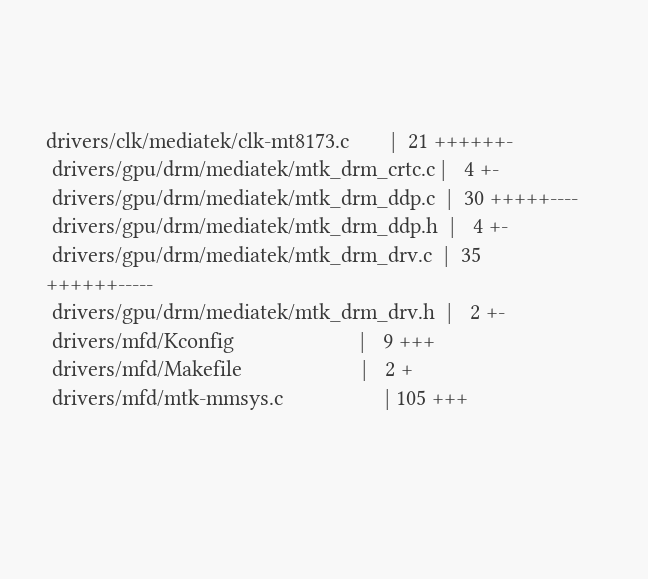drivers/clk/mediatek/clk-mt8173.c       |  21 ++++++-
 drivers/gpu/drm/mediatek/mtk_drm_crtc.c |   4 +-
 drivers/gpu/drm/mediatek/mtk_drm_ddp.c  |  30 +++++----
 drivers/gpu/drm/mediatek/mtk_drm_ddp.h  |   4 +-
 drivers/gpu/drm/mediatek/mtk_drm_drv.c  |  35 ++++++-----
 drivers/gpu/drm/mediatek/mtk_drm_drv.h  |   2 +-
 drivers/mfd/Kconfig                     |   9 +++
 drivers/mfd/Makefile                    |   2 +
 drivers/mfd/mtk-mmsys.c                 | 105 +++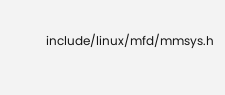include/linux/mfd/mmsys.h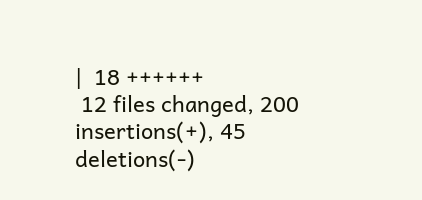|  18 ++++++
 12 files changed, 200 insertions(+), 45 deletions(-)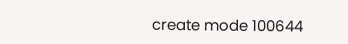create mode 100644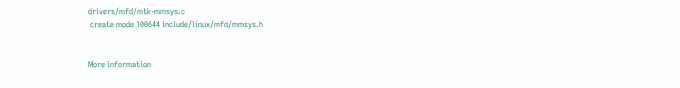drivers/mfd/mtk-mmsys.c
 create mode 100644 include/linux/mfd/mmsys.h


More information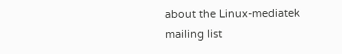about the Linux-mediatek mailing list